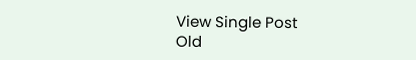View Single Post
Old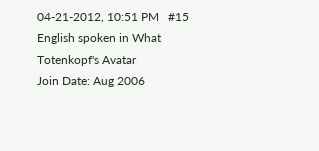04-21-2012, 10:51 PM   #15
English spoken in What
Totenkopf's Avatar
Join Date: Aug 2006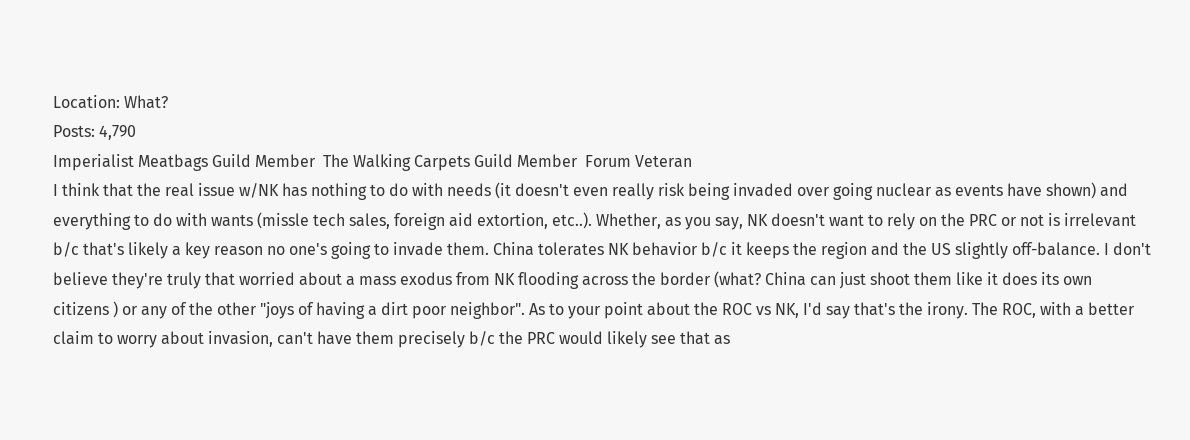Location: What?
Posts: 4,790
Imperialist Meatbags Guild Member  The Walking Carpets Guild Member  Forum Veteran
I think that the real issue w/NK has nothing to do with needs (it doesn't even really risk being invaded over going nuclear as events have shown) and everything to do with wants (missle tech sales, foreign aid extortion, etc..). Whether, as you say, NK doesn't want to rely on the PRC or not is irrelevant b/c that's likely a key reason no one's going to invade them. China tolerates NK behavior b/c it keeps the region and the US slightly off-balance. I don't believe they're truly that worried about a mass exodus from NK flooding across the border (what? China can just shoot them like it does its own citizens ) or any of the other "joys of having a dirt poor neighbor". As to your point about the ROC vs NK, I'd say that's the irony. The ROC, with a better claim to worry about invasion, can't have them precisely b/c the PRC would likely see that as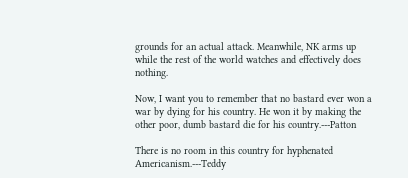grounds for an actual attack. Meanwhile, NK arms up while the rest of the world watches and effectively does nothing.

Now, I want you to remember that no bastard ever won a war by dying for his country. He won it by making the other poor, dumb bastard die for his country.---Patton

There is no room in this country for hyphenated Americanism.---Teddy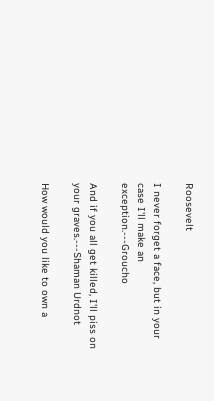Roosevelt

I never forget a face, but in your case I'll make an exception.---Groucho

And if you all get killed, I'll piss on your graves.---Shaman Urdnot

How would you like to own a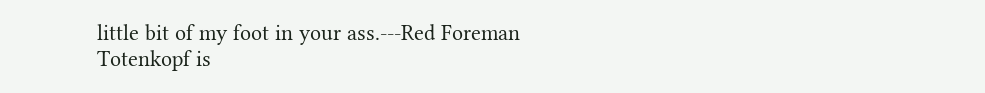little bit of my foot in your ass.---Red Foreman
Totenkopf is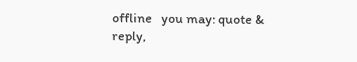offline   you may: quote & reply,